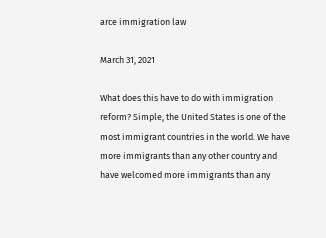arce immigration law

March 31, 2021

What does this have to do with immigration reform? Simple, the United States is one of the most immigrant countries in the world. We have more immigrants than any other country and have welcomed more immigrants than any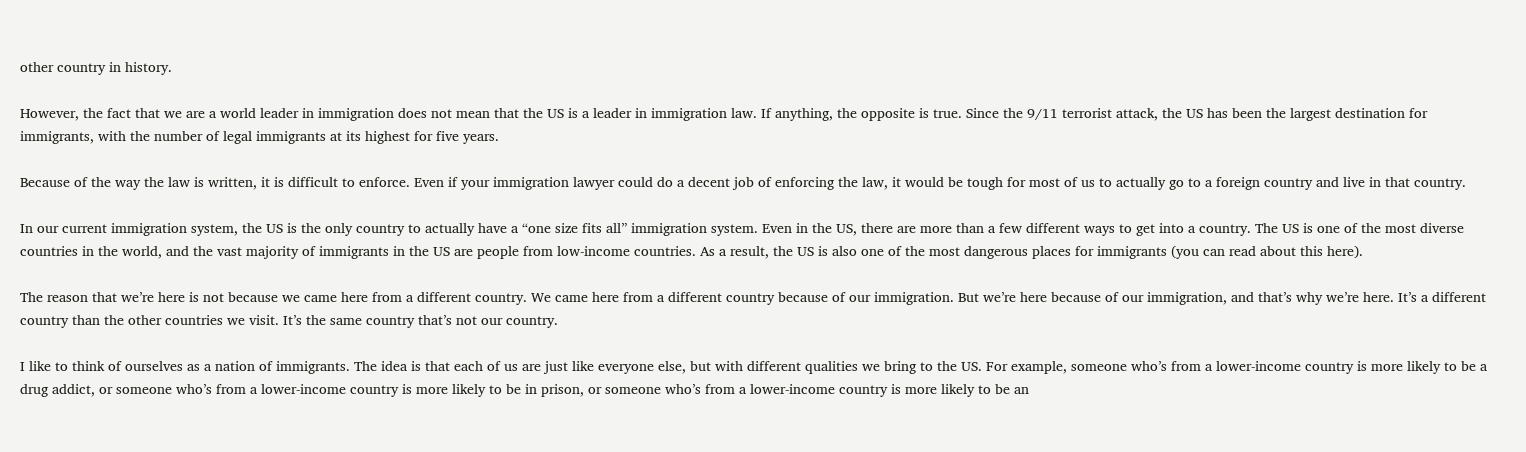other country in history.

However, the fact that we are a world leader in immigration does not mean that the US is a leader in immigration law. If anything, the opposite is true. Since the 9/11 terrorist attack, the US has been the largest destination for immigrants, with the number of legal immigrants at its highest for five years.

Because of the way the law is written, it is difficult to enforce. Even if your immigration lawyer could do a decent job of enforcing the law, it would be tough for most of us to actually go to a foreign country and live in that country.

In our current immigration system, the US is the only country to actually have a “one size fits all” immigration system. Even in the US, there are more than a few different ways to get into a country. The US is one of the most diverse countries in the world, and the vast majority of immigrants in the US are people from low-income countries. As a result, the US is also one of the most dangerous places for immigrants (you can read about this here).

The reason that we’re here is not because we came here from a different country. We came here from a different country because of our immigration. But we’re here because of our immigration, and that’s why we’re here. It’s a different country than the other countries we visit. It’s the same country that’s not our country.

I like to think of ourselves as a nation of immigrants. The idea is that each of us are just like everyone else, but with different qualities we bring to the US. For example, someone who’s from a lower-income country is more likely to be a drug addict, or someone who’s from a lower-income country is more likely to be in prison, or someone who’s from a lower-income country is more likely to be an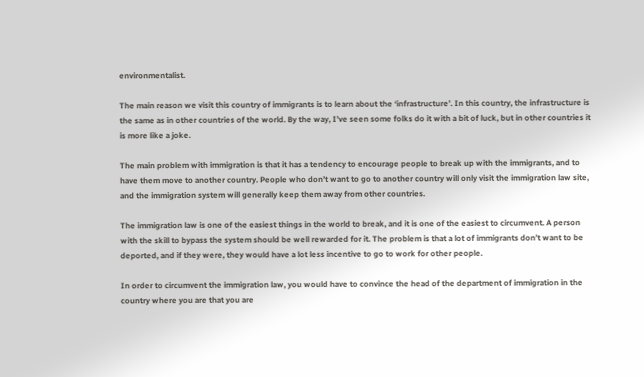environmentalist.

The main reason we visit this country of immigrants is to learn about the ‘infrastructure’. In this country, the infrastructure is the same as in other countries of the world. By the way, I’ve seen some folks do it with a bit of luck, but in other countries it is more like a joke.

The main problem with immigration is that it has a tendency to encourage people to break up with the immigrants, and to have them move to another country. People who don’t want to go to another country will only visit the immigration law site, and the immigration system will generally keep them away from other countries.

The immigration law is one of the easiest things in the world to break, and it is one of the easiest to circumvent. A person with the skill to bypass the system should be well rewarded for it. The problem is that a lot of immigrants don’t want to be deported, and if they were, they would have a lot less incentive to go to work for other people.

In order to circumvent the immigration law, you would have to convince the head of the department of immigration in the country where you are that you are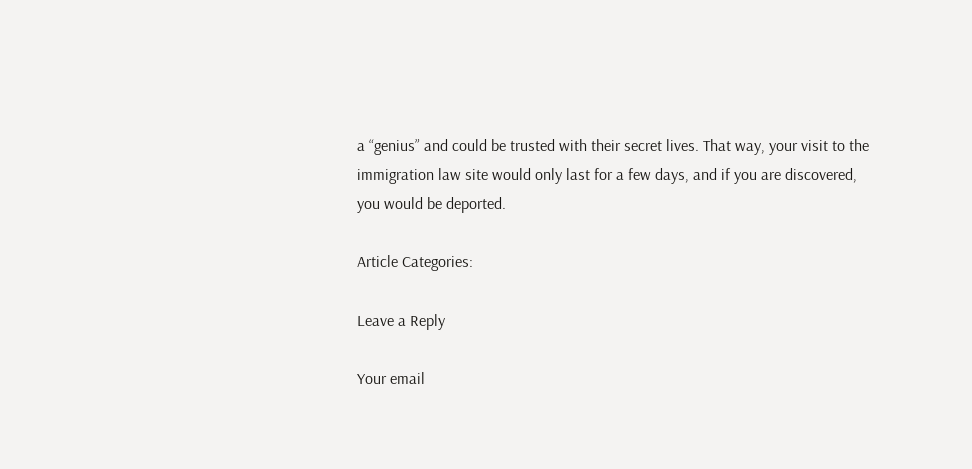a “genius” and could be trusted with their secret lives. That way, your visit to the immigration law site would only last for a few days, and if you are discovered, you would be deported.

Article Categories:

Leave a Reply

Your email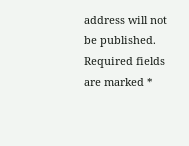address will not be published. Required fields are marked *